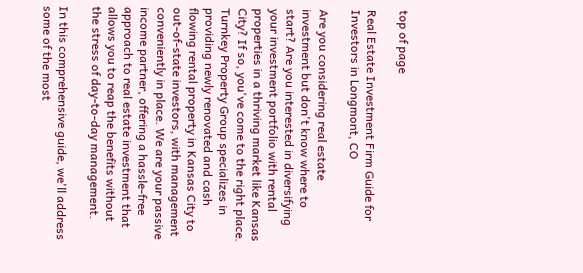top of page

Real Estate Investment Firm Guide for Investors in Longmont, CO

Are you considering real estate investment but don't know where to start? Are you interested in diversifying your investment portfolio with rental properties in a thriving market like Kansas City? If so, you've come to the right place. Turnkey Property Group specializes in providing newly renovated and cash flowing rental property in Kansas City to out-of-state investors, with management conveniently in place. We are your passive income partner, offering a hassle-free approach to real estate investment that allows you to reap the benefits without the stress of day-to-day management.

In this comprehensive guide, we'll address some of the most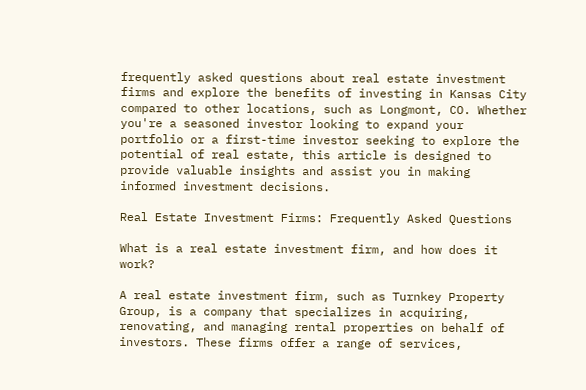frequently asked questions about real estate investment firms and explore the benefits of investing in Kansas City compared to other locations, such as Longmont, CO. Whether you're a seasoned investor looking to expand your portfolio or a first-time investor seeking to explore the potential of real estate, this article is designed to provide valuable insights and assist you in making informed investment decisions.

Real Estate Investment Firms: Frequently Asked Questions

What is a real estate investment firm, and how does it work?

A real estate investment firm, such as Turnkey Property Group, is a company that specializes in acquiring, renovating, and managing rental properties on behalf of investors. These firms offer a range of services,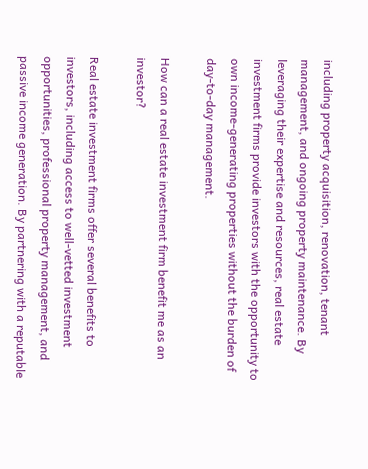including property acquisition, renovation, tenant management, and ongoing property maintenance. By leveraging their expertise and resources, real estate investment firms provide investors with the opportunity to own income-generating properties without the burden of day-to-day management.

How can a real estate investment firm benefit me as an investor?

Real estate investment firms offer several benefits to investors, including access to well-vetted investment opportunities, professional property management, and passive income generation. By partnering with a reputable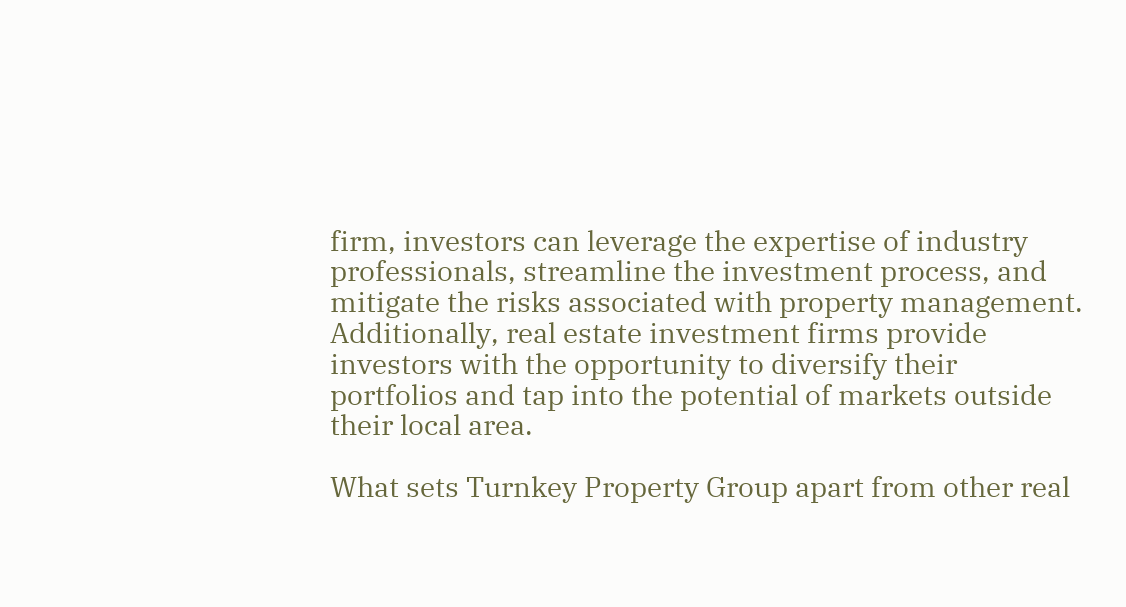firm, investors can leverage the expertise of industry professionals, streamline the investment process, and mitigate the risks associated with property management. Additionally, real estate investment firms provide investors with the opportunity to diversify their portfolios and tap into the potential of markets outside their local area.

What sets Turnkey Property Group apart from other real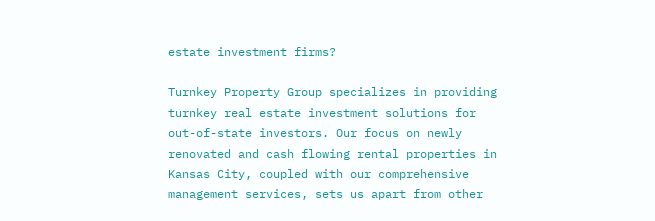estate investment firms?

Turnkey Property Group specializes in providing turnkey real estate investment solutions for out-of-state investors. Our focus on newly renovated and cash flowing rental properties in Kansas City, coupled with our comprehensive management services, sets us apart from other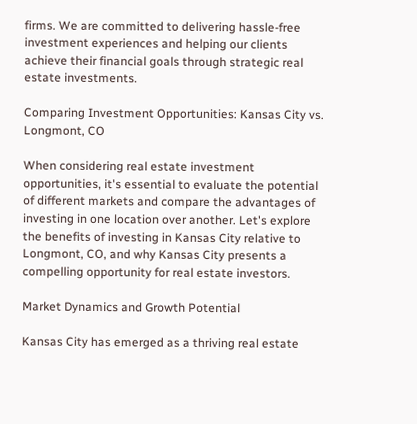firms. We are committed to delivering hassle-free investment experiences and helping our clients achieve their financial goals through strategic real estate investments.

Comparing Investment Opportunities: Kansas City vs. Longmont, CO

When considering real estate investment opportunities, it's essential to evaluate the potential of different markets and compare the advantages of investing in one location over another. Let's explore the benefits of investing in Kansas City relative to Longmont, CO, and why Kansas City presents a compelling opportunity for real estate investors.

Market Dynamics and Growth Potential

Kansas City has emerged as a thriving real estate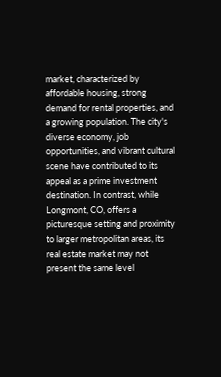market, characterized by affordable housing, strong demand for rental properties, and a growing population. The city's diverse economy, job opportunities, and vibrant cultural scene have contributed to its appeal as a prime investment destination. In contrast, while Longmont, CO, offers a picturesque setting and proximity to larger metropolitan areas, its real estate market may not present the same level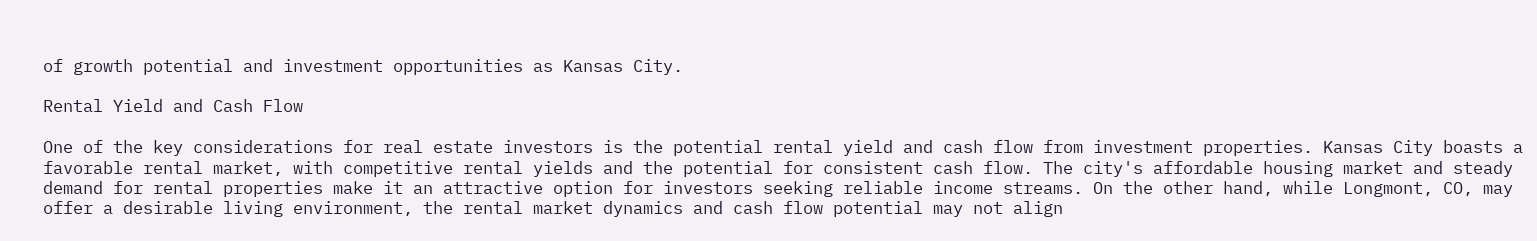of growth potential and investment opportunities as Kansas City.

Rental Yield and Cash Flow

One of the key considerations for real estate investors is the potential rental yield and cash flow from investment properties. Kansas City boasts a favorable rental market, with competitive rental yields and the potential for consistent cash flow. The city's affordable housing market and steady demand for rental properties make it an attractive option for investors seeking reliable income streams. On the other hand, while Longmont, CO, may offer a desirable living environment, the rental market dynamics and cash flow potential may not align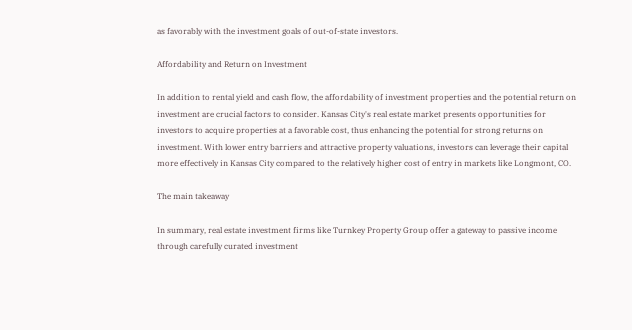as favorably with the investment goals of out-of-state investors.

Affordability and Return on Investment

In addition to rental yield and cash flow, the affordability of investment properties and the potential return on investment are crucial factors to consider. Kansas City's real estate market presents opportunities for investors to acquire properties at a favorable cost, thus enhancing the potential for strong returns on investment. With lower entry barriers and attractive property valuations, investors can leverage their capital more effectively in Kansas City compared to the relatively higher cost of entry in markets like Longmont, CO.

The main takeaway

In summary, real estate investment firms like Turnkey Property Group offer a gateway to passive income through carefully curated investment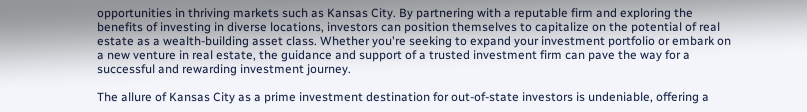opportunities in thriving markets such as Kansas City. By partnering with a reputable firm and exploring the benefits of investing in diverse locations, investors can position themselves to capitalize on the potential of real estate as a wealth-building asset class. Whether you're seeking to expand your investment portfolio or embark on a new venture in real estate, the guidance and support of a trusted investment firm can pave the way for a successful and rewarding investment journey.

The allure of Kansas City as a prime investment destination for out-of-state investors is undeniable, offering a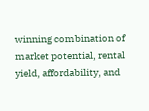winning combination of market potential, rental yield, affordability, and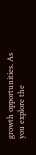growth opportunities. As you explore the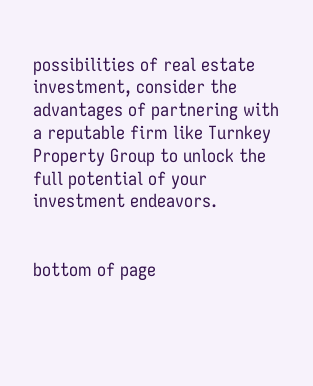possibilities of real estate investment, consider the advantages of partnering with a reputable firm like Turnkey Property Group to unlock the full potential of your investment endeavors.


bottom of page